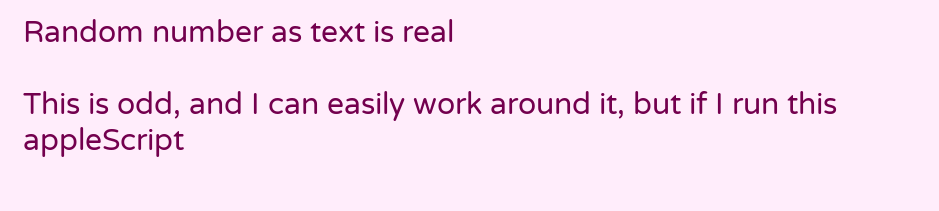Random number as text is real

This is odd, and I can easily work around it, but if I run this appleScript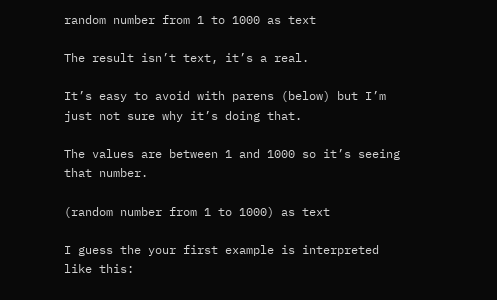random number from 1 to 1000 as text

The result isn’t text, it’s a real.

It’s easy to avoid with parens (below) but I’m just not sure why it’s doing that.

The values are between 1 and 1000 so it’s seeing that number.

(random number from 1 to 1000) as text

I guess the your first example is interpreted like this: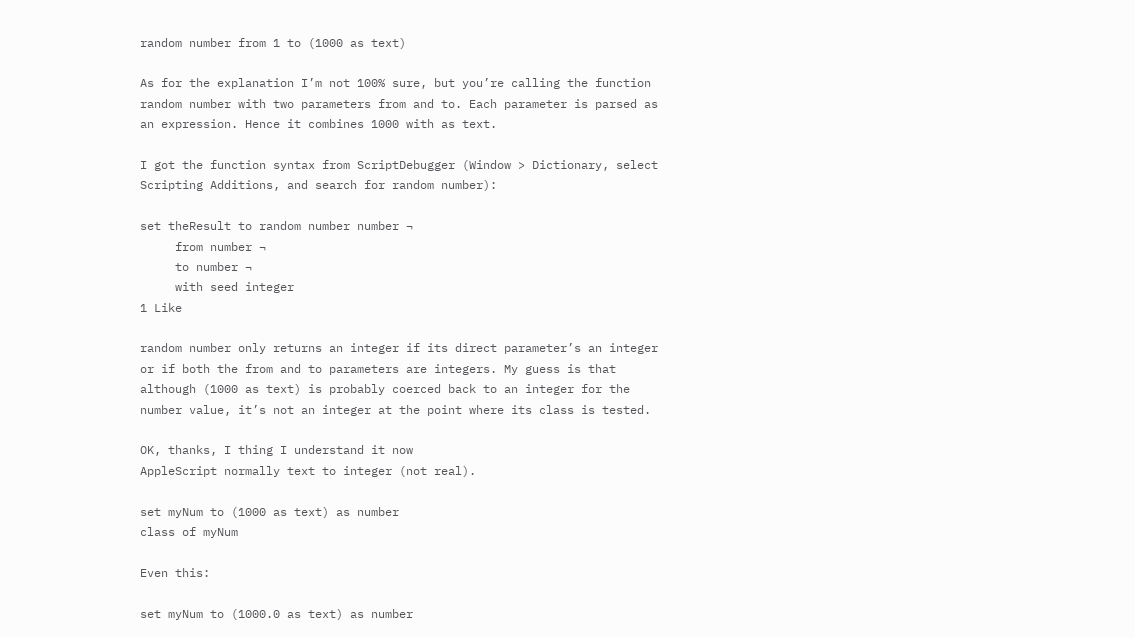random number from 1 to (1000 as text)

As for the explanation I’m not 100% sure, but you’re calling the function random number with two parameters from and to. Each parameter is parsed as an expression. Hence it combines 1000 with as text.

I got the function syntax from ScriptDebugger (Window > Dictionary, select Scripting Additions, and search for random number):

set theResult to random number number ¬
     from number ¬
     to number ¬
     with seed integer
1 Like

random number only returns an integer if its direct parameter’s an integer or if both the from and to parameters are integers. My guess is that although (1000 as text) is probably coerced back to an integer for the number value, it’s not an integer at the point where its class is tested.

OK, thanks, I thing I understand it now
AppleScript normally text to integer (not real).

set myNum to (1000 as text) as number
class of myNum

Even this:

set myNum to (1000.0 as text) as number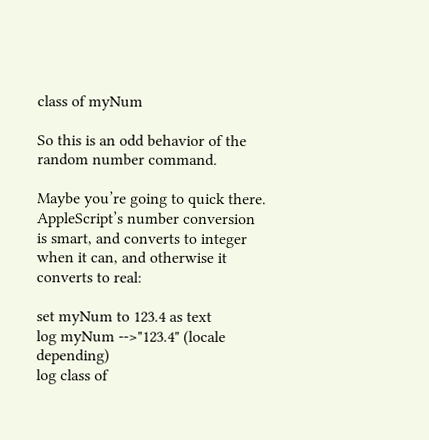class of myNum

So this is an odd behavior of the random number command.

Maybe you’re going to quick there. AppleScript’s number conversion is smart, and converts to integer when it can, and otherwise it converts to real:

set myNum to 123.4 as text
log myNum -->"123.4" (locale depending)
log class of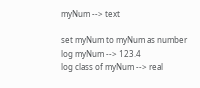myNum --> text

set myNum to myNum as number
log myNum --> 123.4
log class of myNum --> real